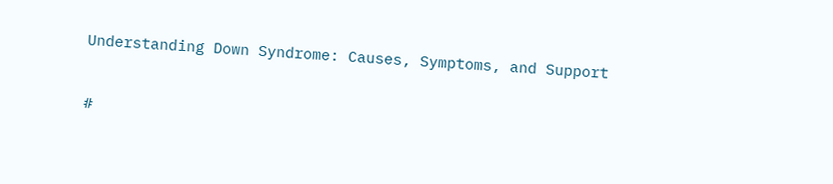Understanding Down Syndrome: Causes, Symptoms, and Support


#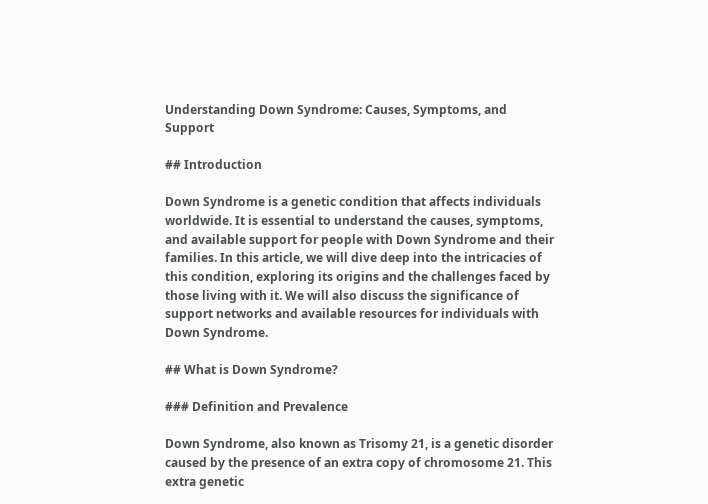Understanding Down Syndrome: Causes, Symptoms, and Support

## Introduction

Down Syndrome is a genetic condition that affects individuals worldwide. It is essential to understand the causes, symptoms, and available support for people with Down Syndrome and their families. In this article, we will dive deep into the intricacies of this condition, exploring its origins and the challenges faced by those living with it. We will also discuss the significance of support networks and available resources for individuals with Down Syndrome.

## What is Down Syndrome?

### Definition and Prevalence

Down Syndrome, also known as Trisomy 21, is a genetic disorder caused by the presence of an extra copy of chromosome 21. This extra genetic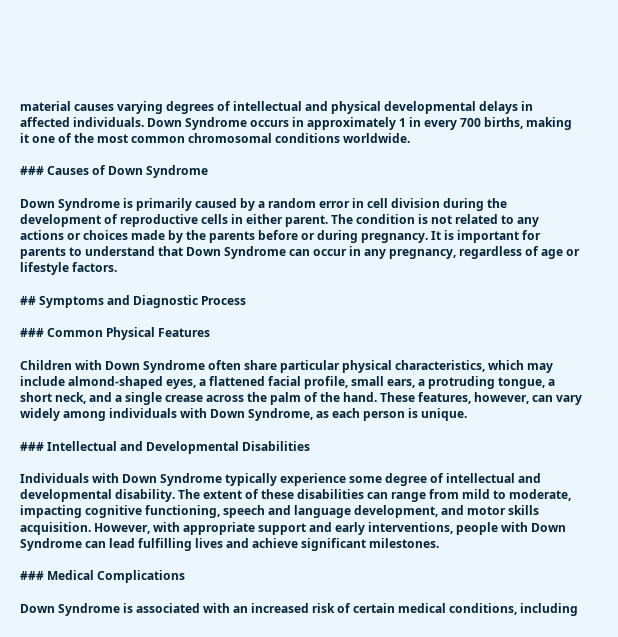material causes varying degrees of intellectual and physical developmental delays in affected individuals. Down Syndrome occurs in approximately 1 in every 700 births, making it one of the most common chromosomal conditions worldwide.

### Causes of Down Syndrome

Down Syndrome is primarily caused by a random error in cell division during the development of reproductive cells in either parent. The condition is not related to any actions or choices made by the parents before or during pregnancy. It is important for parents to understand that Down Syndrome can occur in any pregnancy, regardless of age or lifestyle factors.

## Symptoms and Diagnostic Process

### Common Physical Features

Children with Down Syndrome often share particular physical characteristics, which may include almond-shaped eyes, a flattened facial profile, small ears, a protruding tongue, a short neck, and a single crease across the palm of the hand. These features, however, can vary widely among individuals with Down Syndrome, as each person is unique.

### Intellectual and Developmental Disabilities

Individuals with Down Syndrome typically experience some degree of intellectual and developmental disability. The extent of these disabilities can range from mild to moderate, impacting cognitive functioning, speech and language development, and motor skills acquisition. However, with appropriate support and early interventions, people with Down Syndrome can lead fulfilling lives and achieve significant milestones.

### Medical Complications

Down Syndrome is associated with an increased risk of certain medical conditions, including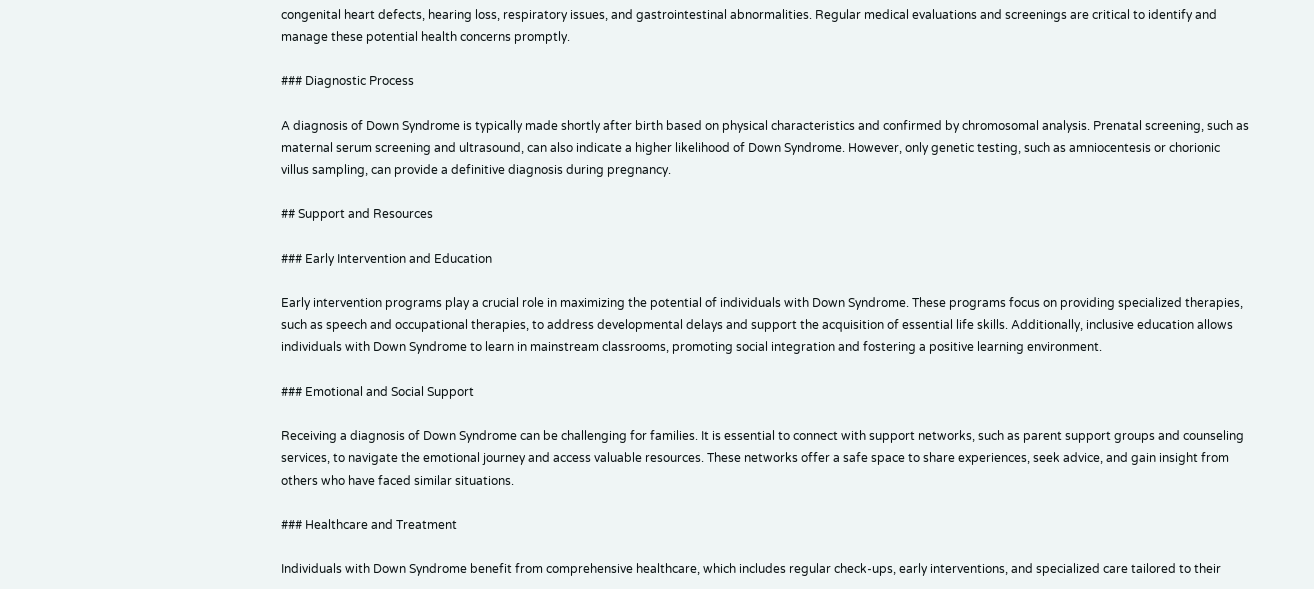congenital heart defects, hearing loss, respiratory issues, and gastrointestinal abnormalities. Regular medical evaluations and screenings are critical to identify and manage these potential health concerns promptly.

### Diagnostic Process

A diagnosis of Down Syndrome is typically made shortly after birth based on physical characteristics and confirmed by chromosomal analysis. Prenatal screening, such as maternal serum screening and ultrasound, can also indicate a higher likelihood of Down Syndrome. However, only genetic testing, such as amniocentesis or chorionic villus sampling, can provide a definitive diagnosis during pregnancy.

## Support and Resources

### Early Intervention and Education

Early intervention programs play a crucial role in maximizing the potential of individuals with Down Syndrome. These programs focus on providing specialized therapies, such as speech and occupational therapies, to address developmental delays and support the acquisition of essential life skills. Additionally, inclusive education allows individuals with Down Syndrome to learn in mainstream classrooms, promoting social integration and fostering a positive learning environment.

### Emotional and Social Support

Receiving a diagnosis of Down Syndrome can be challenging for families. It is essential to connect with support networks, such as parent support groups and counseling services, to navigate the emotional journey and access valuable resources. These networks offer a safe space to share experiences, seek advice, and gain insight from others who have faced similar situations.

### Healthcare and Treatment

Individuals with Down Syndrome benefit from comprehensive healthcare, which includes regular check-ups, early interventions, and specialized care tailored to their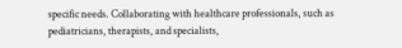specific needs. Collaborating with healthcare professionals, such as pediatricians, therapists, and specialists,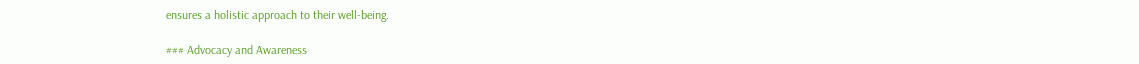ensures a holistic approach to their well-being.

### Advocacy and Awareness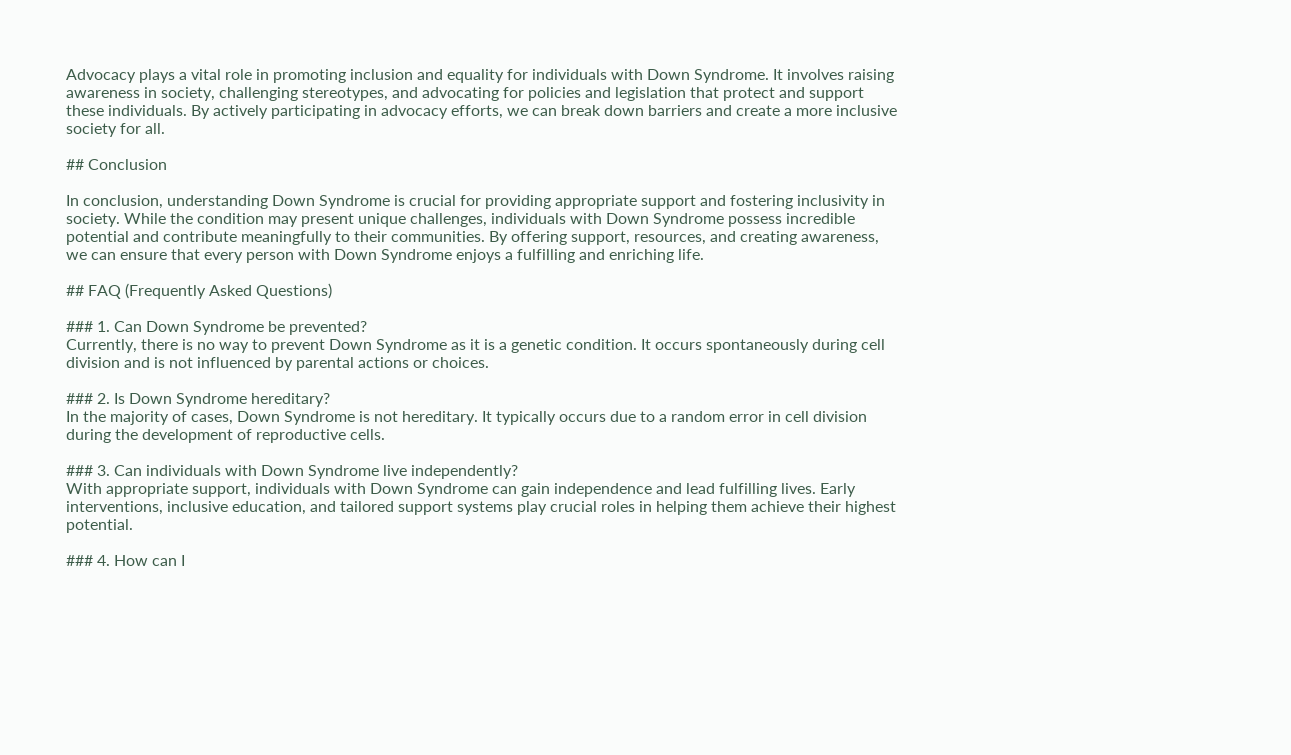Advocacy plays a vital role in promoting inclusion and equality for individuals with Down Syndrome. It involves raising awareness in society, challenging stereotypes, and advocating for policies and legislation that protect and support these individuals. By actively participating in advocacy efforts, we can break down barriers and create a more inclusive society for all.

## Conclusion

In conclusion, understanding Down Syndrome is crucial for providing appropriate support and fostering inclusivity in society. While the condition may present unique challenges, individuals with Down Syndrome possess incredible potential and contribute meaningfully to their communities. By offering support, resources, and creating awareness, we can ensure that every person with Down Syndrome enjoys a fulfilling and enriching life.

## FAQ (Frequently Asked Questions)

### 1. Can Down Syndrome be prevented?
Currently, there is no way to prevent Down Syndrome as it is a genetic condition. It occurs spontaneously during cell division and is not influenced by parental actions or choices.

### 2. Is Down Syndrome hereditary?
In the majority of cases, Down Syndrome is not hereditary. It typically occurs due to a random error in cell division during the development of reproductive cells.

### 3. Can individuals with Down Syndrome live independently?
With appropriate support, individuals with Down Syndrome can gain independence and lead fulfilling lives. Early interventions, inclusive education, and tailored support systems play crucial roles in helping them achieve their highest potential.

### 4. How can I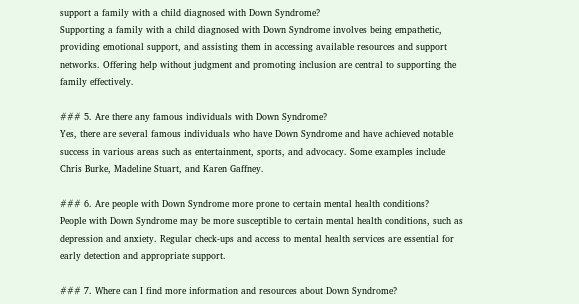support a family with a child diagnosed with Down Syndrome?
Supporting a family with a child diagnosed with Down Syndrome involves being empathetic, providing emotional support, and assisting them in accessing available resources and support networks. Offering help without judgment and promoting inclusion are central to supporting the family effectively.

### 5. Are there any famous individuals with Down Syndrome?
Yes, there are several famous individuals who have Down Syndrome and have achieved notable success in various areas such as entertainment, sports, and advocacy. Some examples include Chris Burke, Madeline Stuart, and Karen Gaffney.

### 6. Are people with Down Syndrome more prone to certain mental health conditions?
People with Down Syndrome may be more susceptible to certain mental health conditions, such as depression and anxiety. Regular check-ups and access to mental health services are essential for early detection and appropriate support.

### 7. Where can I find more information and resources about Down Syndrome?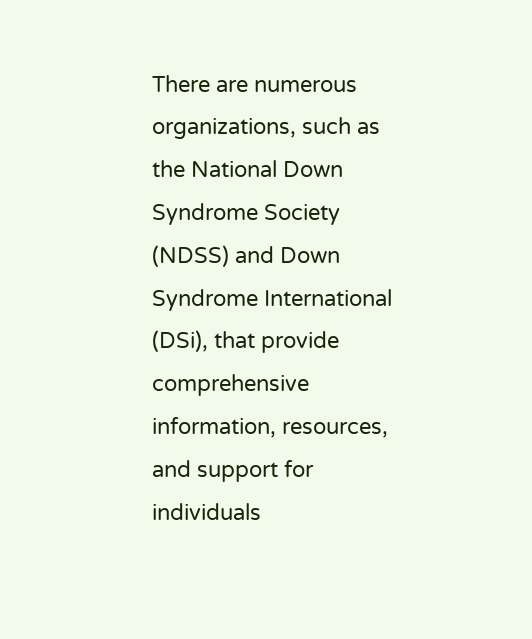There are numerous organizations, such as the National Down Syndrome Society (NDSS) and Down Syndrome International (DSi), that provide comprehensive information, resources, and support for individuals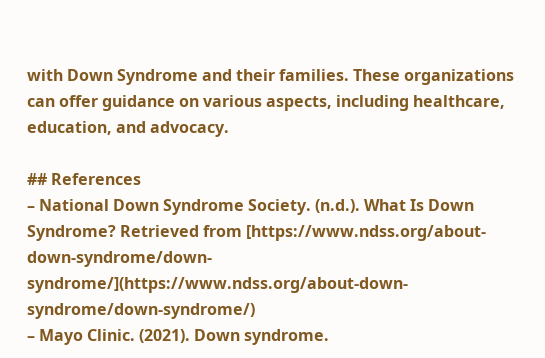with Down Syndrome and their families. These organizations can offer guidance on various aspects, including healthcare, education, and advocacy.

## References
– National Down Syndrome Society. (n.d.). What Is Down Syndrome? Retrieved from [https://www.ndss.org/about-down-syndrome/down-syndrome/](https://www.ndss.org/about-down-syndrome/down-syndrome/)
– Mayo Clinic. (2021). Down syndrome.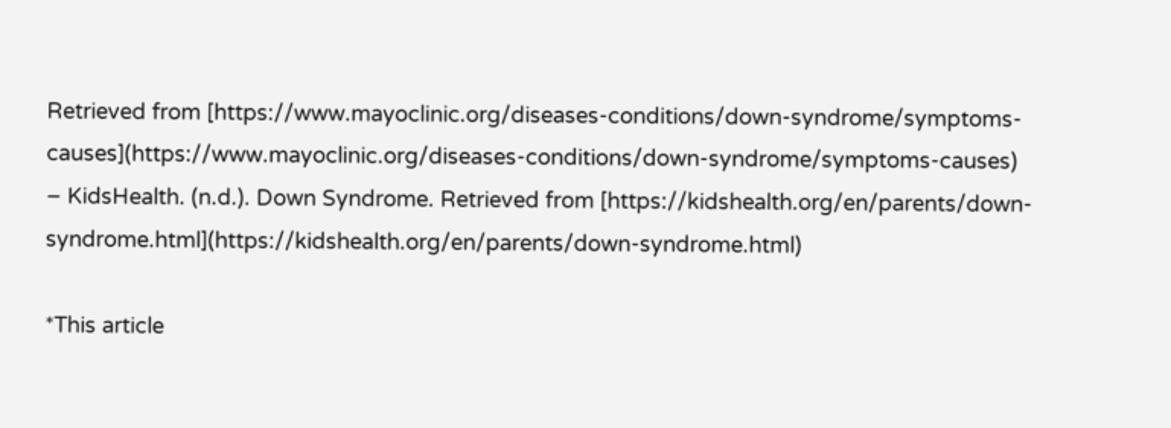Retrieved from [https://www.mayoclinic.org/diseases-conditions/down-syndrome/symptoms-causes](https://www.mayoclinic.org/diseases-conditions/down-syndrome/symptoms-causes)
– KidsHealth. (n.d.). Down Syndrome. Retrieved from [https://kidshealth.org/en/parents/down-syndrome.html](https://kidshealth.org/en/parents/down-syndrome.html)

*This article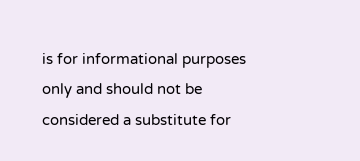is for informational purposes only and should not be considered a substitute for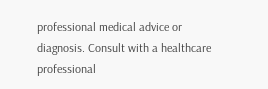professional medical advice or diagnosis. Consult with a healthcare professional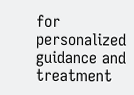for personalized guidance and treatment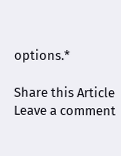options.*

Share this Article
Leave a comment